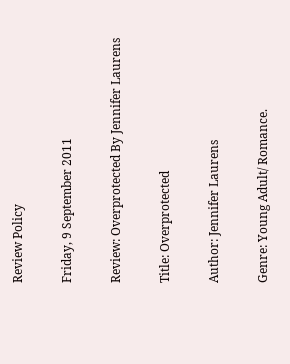Review Policy

Friday, 9 September 2011

Review: Overprotected By Jennifer Laurens

Title: Overprotected

Author: Jennifer Laurens

Genre: Young Adult/ Romance.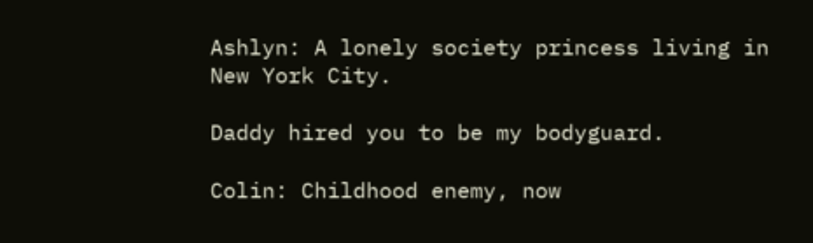Ashlyn: A lonely society princess living in New York City.

Daddy hired you to be my bodyguard.

Colin: Childhood enemy, now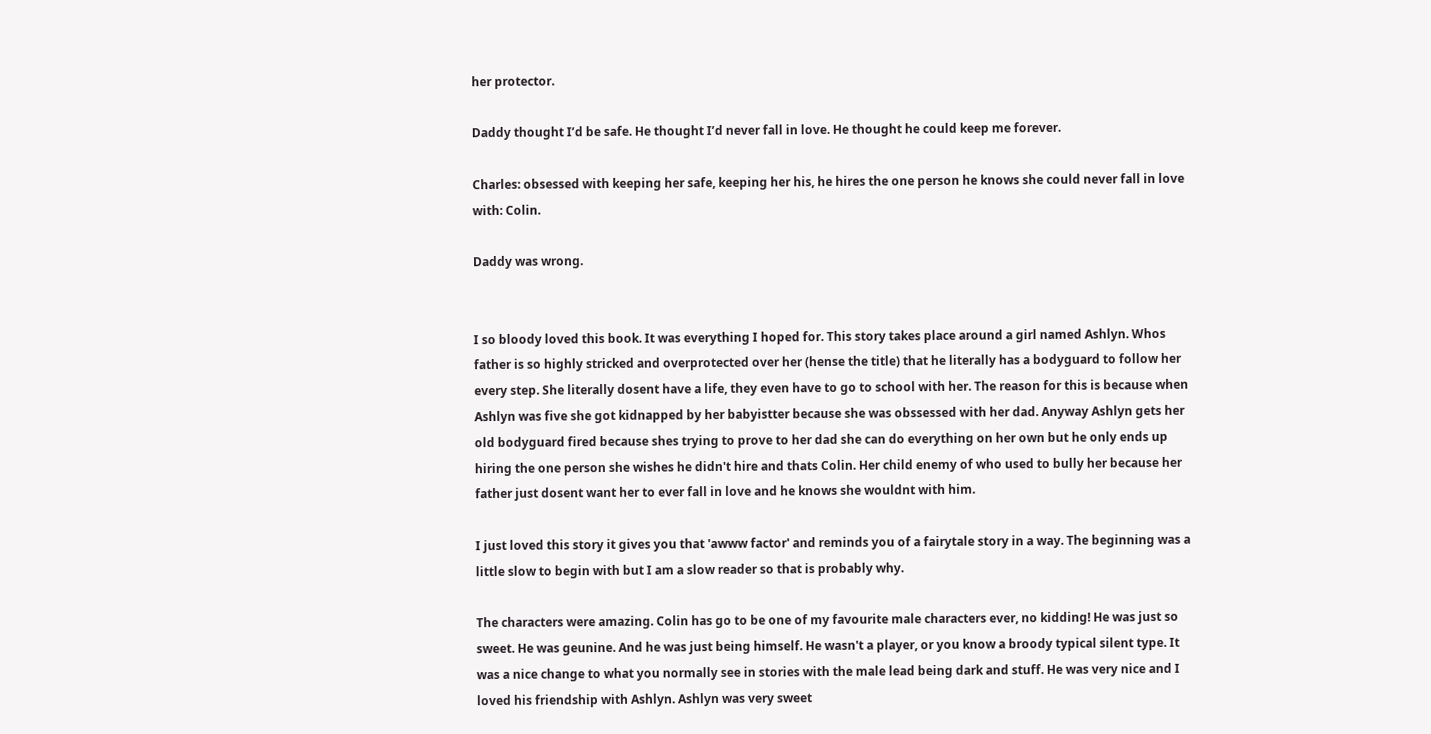her protector.

Daddy thought I’d be safe. He thought I’d never fall in love. He thought he could keep me forever.

Charles: obsessed with keeping her safe, keeping her his, he hires the one person he knows she could never fall in love with: Colin.

Daddy was wrong.


I so bloody loved this book. It was everything I hoped for. This story takes place around a girl named Ashlyn. Whos father is so highly stricked and overprotected over her (hense the title) that he literally has a bodyguard to follow her every step. She literally dosent have a life, they even have to go to school with her. The reason for this is because when Ashlyn was five she got kidnapped by her babyistter because she was obssessed with her dad. Anyway Ashlyn gets her old bodyguard fired because shes trying to prove to her dad she can do everything on her own but he only ends up hiring the one person she wishes he didn't hire and thats Colin. Her child enemy of who used to bully her because her father just dosent want her to ever fall in love and he knows she wouldnt with him.

I just loved this story it gives you that 'awww factor' and reminds you of a fairytale story in a way. The beginning was a little slow to begin with but I am a slow reader so that is probably why.

The characters were amazing. Colin has go to be one of my favourite male characters ever, no kidding! He was just so sweet. He was geunine. And he was just being himself. He wasn't a player, or you know a broody typical silent type. It was a nice change to what you normally see in stories with the male lead being dark and stuff. He was very nice and I loved his friendship with Ashlyn. Ashlyn was very sweet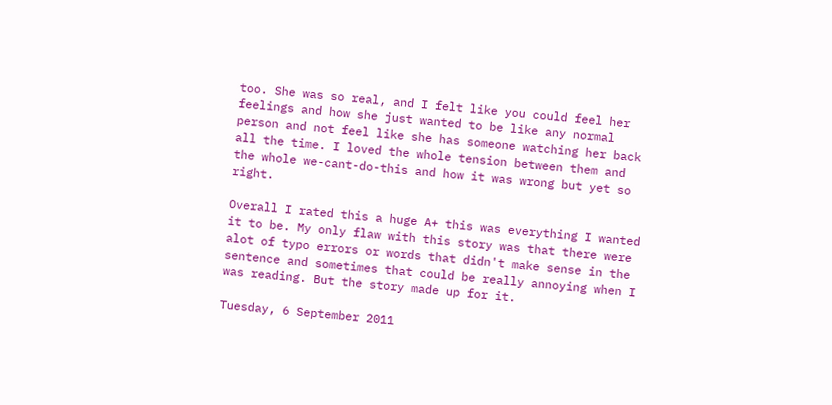too. She was so real, and I felt like you could feel her feelings and how she just wanted to be like any normal person and not feel like she has someone watching her back all the time. I loved the whole tension between them and the whole we-cant-do-this and how it was wrong but yet so right.

Overall I rated this a huge A+ this was everything I wanted it to be. My only flaw with this story was that there were alot of typo errors or words that didn't make sense in the sentence and sometimes that could be really annoying when I was reading. But the story made up for it.

Tuesday, 6 September 2011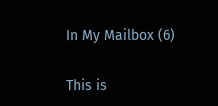In My Mailbox (6)

This is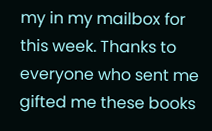my in my mailbox for this week. Thanks to everyone who sent me gifted me these books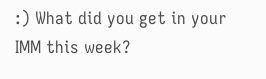:) What did you get in your IMM this week?